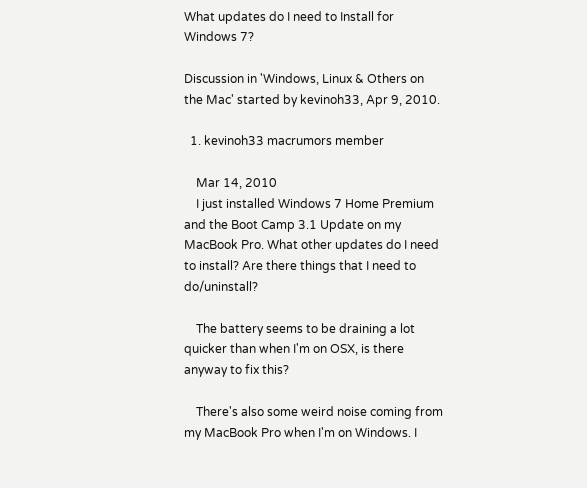What updates do I need to Install for Windows 7?

Discussion in 'Windows, Linux & Others on the Mac' started by kevinoh33, Apr 9, 2010.

  1. kevinoh33 macrumors member

    Mar 14, 2010
    I just installed Windows 7 Home Premium and the Boot Camp 3.1 Update on my MacBook Pro. What other updates do I need to install? Are there things that I need to do/uninstall?

    The battery seems to be draining a lot quicker than when I'm on OSX, is there anyway to fix this?

    There's also some weird noise coming from my MacBook Pro when I'm on Windows. I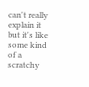can't really explain it but it's like some kind of a scratchy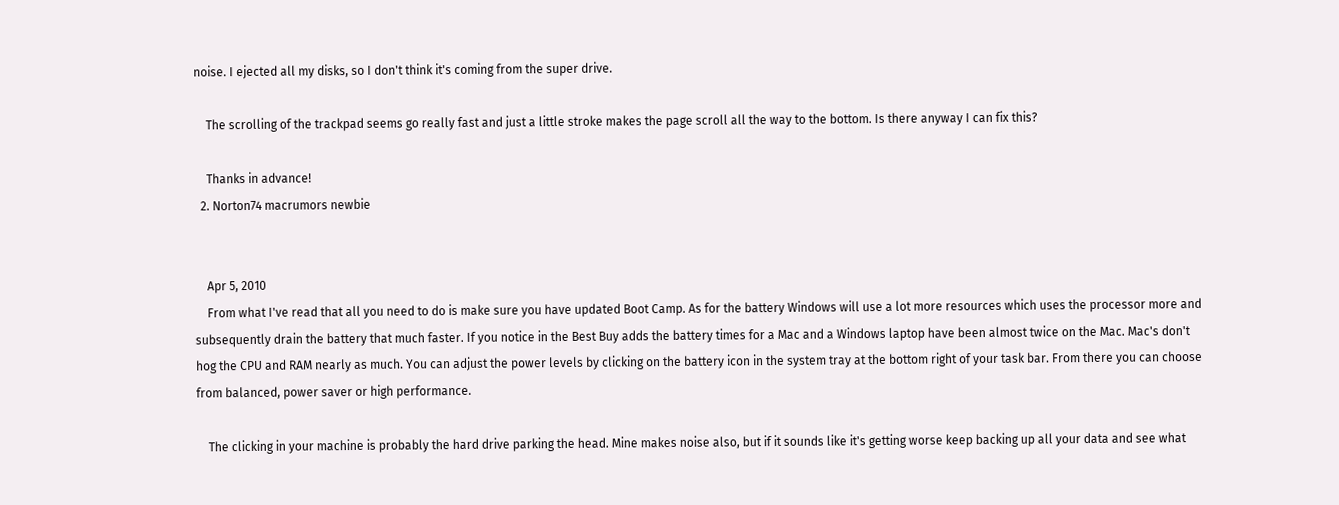noise. I ejected all my disks, so I don't think it's coming from the super drive.

    The scrolling of the trackpad seems go really fast and just a little stroke makes the page scroll all the way to the bottom. Is there anyway I can fix this?

    Thanks in advance!
  2. Norton74 macrumors newbie


    Apr 5, 2010
    From what I've read that all you need to do is make sure you have updated Boot Camp. As for the battery Windows will use a lot more resources which uses the processor more and subsequently drain the battery that much faster. If you notice in the Best Buy adds the battery times for a Mac and a Windows laptop have been almost twice on the Mac. Mac's don't hog the CPU and RAM nearly as much. You can adjust the power levels by clicking on the battery icon in the system tray at the bottom right of your task bar. From there you can choose from balanced, power saver or high performance.

    The clicking in your machine is probably the hard drive parking the head. Mine makes noise also, but if it sounds like it's getting worse keep backing up all your data and see what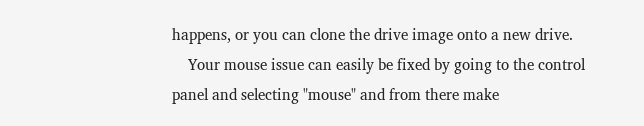happens, or you can clone the drive image onto a new drive.
    Your mouse issue can easily be fixed by going to the control panel and selecting "mouse" and from there make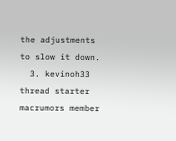the adjustments to slow it down.
  3. kevinoh33 thread starter macrumors member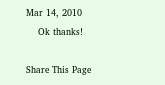Mar 14, 2010
    Ok thanks!

Share This Page